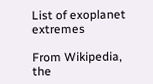List of exoplanet extremes

From Wikipedia, the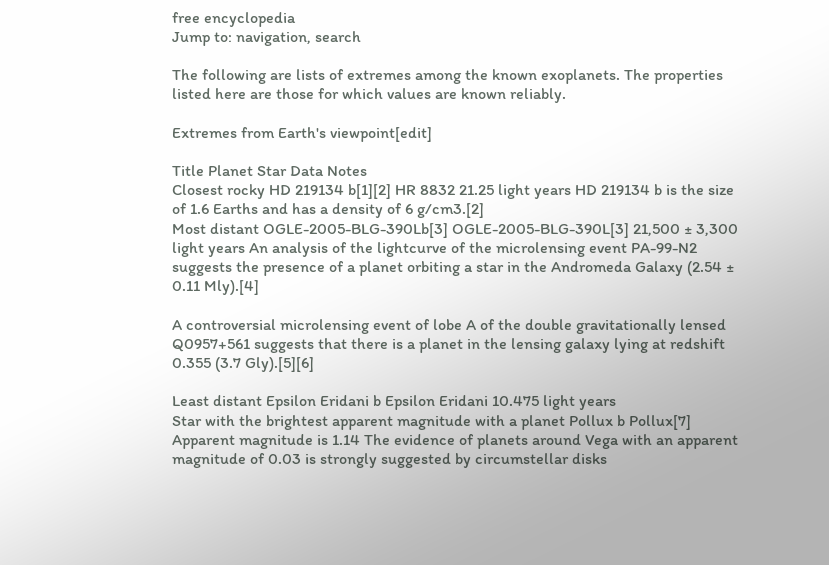free encyclopedia
Jump to: navigation, search

The following are lists of extremes among the known exoplanets. The properties listed here are those for which values are known reliably.

Extremes from Earth's viewpoint[edit]

Title Planet Star Data Notes
Closest rocky HD 219134 b[1][2] HR 8832 21.25 light years HD 219134 b is the size of 1.6 Earths and has a density of 6 g/cm3.[2]
Most distant OGLE-2005-BLG-390Lb[3] OGLE-2005-BLG-390L[3] 21,500 ± 3,300 light years An analysis of the lightcurve of the microlensing event PA-99-N2 suggests the presence of a planet orbiting a star in the Andromeda Galaxy (2.54 ± 0.11 Mly).[4]

A controversial microlensing event of lobe A of the double gravitationally lensed Q0957+561 suggests that there is a planet in the lensing galaxy lying at redshift 0.355 (3.7 Gly).[5][6]

Least distant Epsilon Eridani b Epsilon Eridani 10.475 light years
Star with the brightest apparent magnitude with a planet Pollux b Pollux[7] Apparent magnitude is 1.14 The evidence of planets around Vega with an apparent magnitude of 0.03 is strongly suggested by circumstellar disks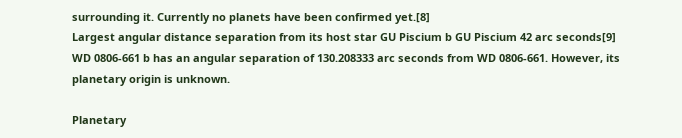surrounding it. Currently no planets have been confirmed yet.[8]
Largest angular distance separation from its host star GU Piscium b GU Piscium 42 arc seconds[9] WD 0806-661 b has an angular separation of 130.208333 arc seconds from WD 0806-661. However, its planetary origin is unknown.

Planetary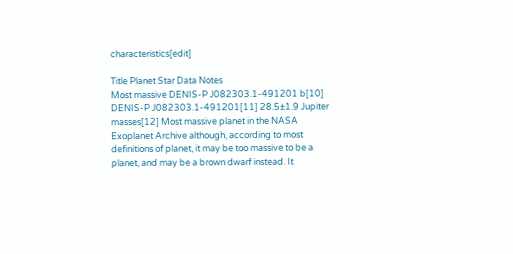characteristics[edit]

Title Planet Star Data Notes
Most massive DENIS-P J082303.1-491201 b[10] DENIS-P J082303.1-491201[11] 28.5±1.9 Jupiter masses[12] Most massive planet in the NASA Exoplanet Archive although, according to most definitions of planet, it may be too massive to be a planet, and may be a brown dwarf instead. It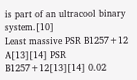is part of an ultracool binary system.[10]
Least massive PSR B1257+12 A[13][14] PSR B1257+12[13][14] 0.02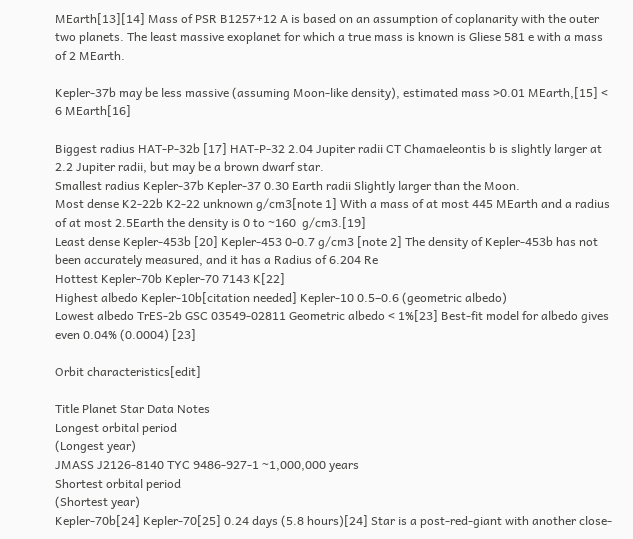MEarth[13][14] Mass of PSR B1257+12 A is based on an assumption of coplanarity with the outer two planets. The least massive exoplanet for which a true mass is known is Gliese 581 e with a mass of 2 MEarth.

Kepler-37b may be less massive (assuming Moon-like density), estimated mass >0.01 MEarth,[15] < 6 MEarth[16]

Biggest radius HAT-P-32b [17] HAT-P-32 2.04 Jupiter radii CT Chamaeleontis b is slightly larger at 2.2 Jupiter radii, but may be a brown dwarf star.
Smallest radius Kepler-37b Kepler-37 0.30 Earth radii Slightly larger than the Moon.
Most dense K2-22b K2-22 unknown g/cm3[note 1] With a mass of at most 445 MEarth and a radius of at most 2.5Earth the density is 0 to ~160  g/cm3.[19]
Least dense Kepler-453b [20] Kepler-453 0-0.7 g/cm3 [note 2] The density of Kepler-453b has not been accurately measured, and it has a Radius of 6.204 Re
Hottest Kepler-70b Kepler-70 7143 K[22]
Highest albedo Kepler-10b[citation needed] Kepler-10 0.5–0.6 (geometric albedo)
Lowest albedo TrES-2b GSC 03549-02811 Geometric albedo < 1%[23] Best-fit model for albedo gives even 0.04% (0.0004) [23]

Orbit characteristics[edit]

Title Planet Star Data Notes
Longest orbital period
(Longest year)
JMASS J2126-8140 TYC 9486-927-1 ~1,000,000 years
Shortest orbital period
(Shortest year)
Kepler-70b[24] Kepler-70[25] 0.24 days (5.8 hours)[24] Star is a post-red-giant with another close-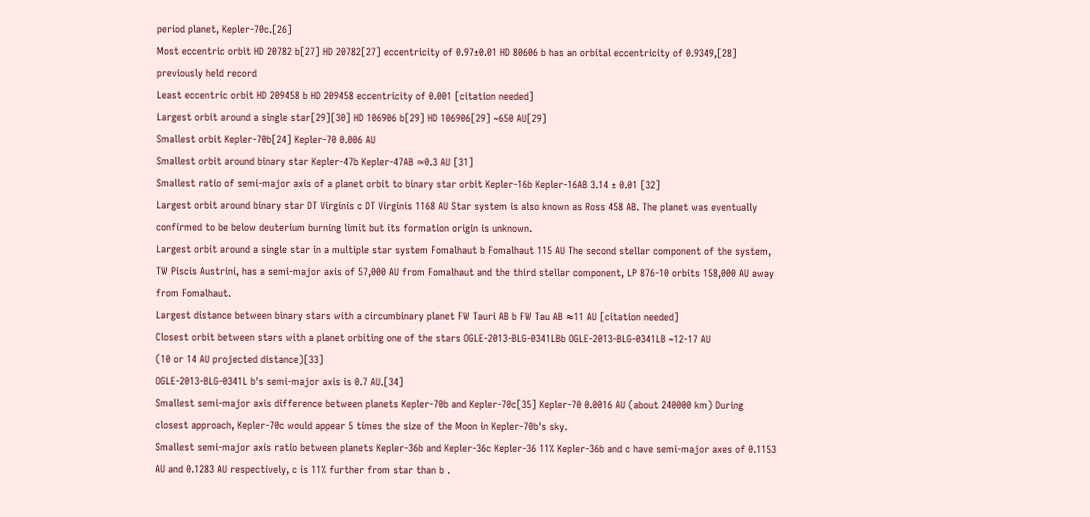period planet, Kepler-70c.[26]
Most eccentric orbit HD 20782 b[27] HD 20782[27] eccentricity of 0.97±0.01 HD 80606 b has an orbital eccentricity of 0.9349,[28] previously held record
Least eccentric orbit HD 209458 b HD 209458 eccentricity of 0.001 [citation needed]
Largest orbit around a single star[29][30] HD 106906 b[29] HD 106906[29] ~650 AU[29]
Smallest orbit Kepler-70b[24] Kepler-70 0.006 AU
Smallest orbit around binary star Kepler-47b Kepler-47AB ≃0.3 AU [31]
Smallest ratio of semi-major axis of a planet orbit to binary star orbit Kepler-16b Kepler-16AB 3.14 ± 0.01 [32]
Largest orbit around binary star DT Virginis c DT Virginis 1168 AU Star system is also known as Ross 458 AB. The planet was eventually confirmed to be below deuterium burning limit but its formation origin is unknown.
Largest orbit around a single star in a multiple star system Fomalhaut b Fomalhaut 115 AU The second stellar component of the system, TW Piscis Austrini, has a semi-major axis of 57,000 AU from Fomalhaut and the third stellar component, LP 876-10 orbits 158,000 AU away from Fomalhaut.
Largest distance between binary stars with a circumbinary planet FW Tauri AB b FW Tau AB ≈11 AU [citation needed]
Closest orbit between stars with a planet orbiting one of the stars OGLE-2013-BLG-0341LBb OGLE-2013-BLG-0341LB ~12-17 AU
(10 or 14 AU projected distance)[33]
OGLE-2013-BLG-0341L b's semi-major axis is 0.7 AU.[34]
Smallest semi-major axis difference between planets Kepler-70b and Kepler-70c[35] Kepler-70 0.0016 AU (about 240000 km) During closest approach, Kepler-70c would appear 5 times the size of the Moon in Kepler-70b's sky.
Smallest semi-major axis ratio between planets Kepler-36b and Kepler-36c Kepler-36 11% Kepler-36b and c have semi-major axes of 0.1153 AU and 0.1283 AU respectively, c is 11% further from star than b .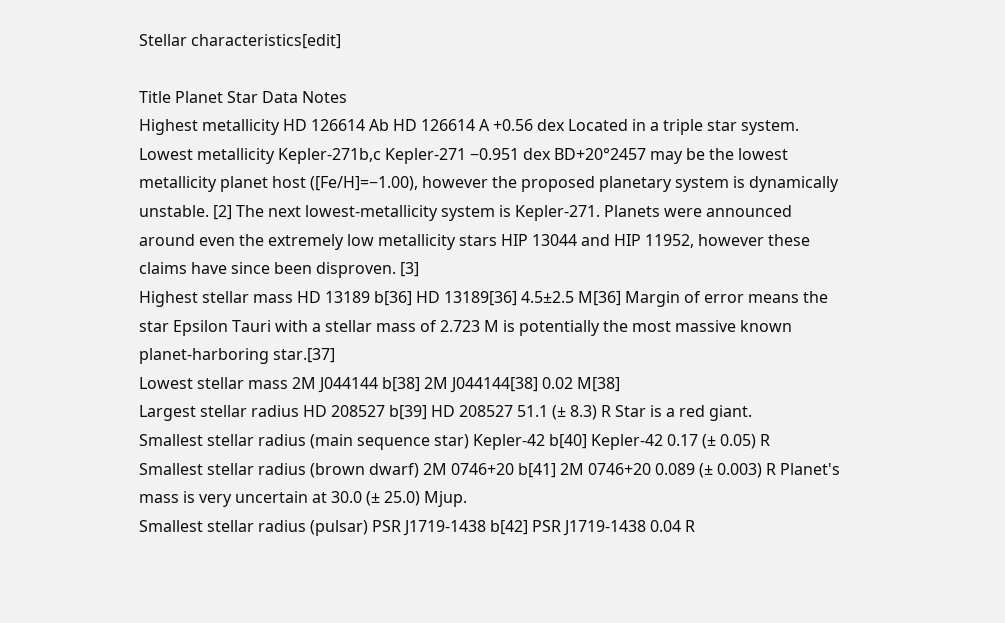Stellar characteristics[edit]

Title Planet Star Data Notes
Highest metallicity HD 126614 Ab HD 126614 A +0.56 dex Located in a triple star system.
Lowest metallicity Kepler-271b,c Kepler-271 −0.951 dex BD+20°2457 may be the lowest metallicity planet host ([Fe/H]=−1.00), however the proposed planetary system is dynamically unstable. [2] The next lowest-metallicity system is Kepler-271. Planets were announced around even the extremely low metallicity stars HIP 13044 and HIP 11952, however these claims have since been disproven. [3]
Highest stellar mass HD 13189 b[36] HD 13189[36] 4.5±2.5 M[36] Margin of error means the star Epsilon Tauri with a stellar mass of 2.723 M is potentially the most massive known planet-harboring star.[37]
Lowest stellar mass 2M J044144 b[38] 2M J044144[38] 0.02 M[38]
Largest stellar radius HD 208527 b[39] HD 208527 51.1 (± 8.3) R Star is a red giant.
Smallest stellar radius (main sequence star) Kepler-42 b[40] Kepler-42 0.17 (± 0.05) R
Smallest stellar radius (brown dwarf) 2M 0746+20 b[41] 2M 0746+20 0.089 (± 0.003) R Planet's mass is very uncertain at 30.0 (± 25.0) Mjup.
Smallest stellar radius (pulsar) PSR J1719-1438 b[42] PSR J1719-1438 0.04 R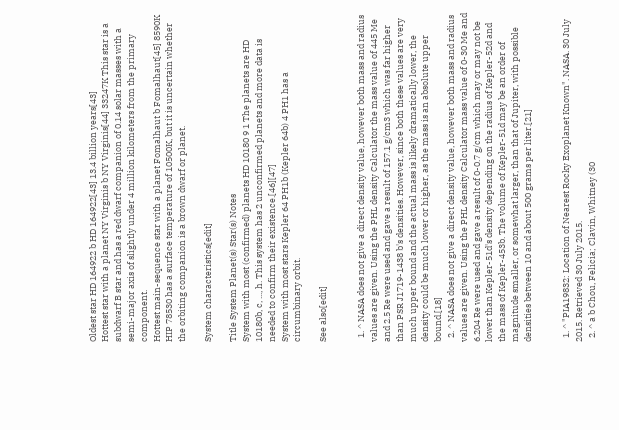Oldest star HD 164922 b HD 164922[43] 13.4 billion years[43]
Hottest star with a planet NY Virginis b NY Virginis[44] 33247K This star is a subdwarf B star and has a red dwarf companion of 0.14 solar masses with a semi-major axis of slightly under 4 million kilometers from the primary component.
Hottest main-sequence star with a planet Fomalhaut b Fomalhaut[45] 8590K HIP 78530 has a surface temperature of 10500K, but it is uncertain whether the orbiting companion is a brown dwarf or planet.

System characteristics[edit]

Title System Planet(s) Star(s) Notes
System with most (confirmed) planets HD 10180 9 1 The planets are HD 10180b, c, ..., h. This system has 2 unconfirmed planets and more data is needed to confirm their existence.[46][47]
System with most stars Kepler 64 PH1b (Kepler 64b) 4 PH1 has a circumbinary orbit.

See also[edit]


  1. ^ NASA does not give a direct density value, however both mass and radius values are given. Using the PHL density Calculator the mass value of 445 Me and 2.5 Re were used and gave a result of 157.1 g/cm3 which was far higher than PSR J1719-1438 b's densities. However, since both these values are very much upper bound and the actual mass is likely dramatically lower, the density could be much lower or higher, as the mass is an absolute upper bound.[18]
  2. ^ NASA does not give a direct density value, however both mass and radius values are given. Using the PHL density Calculator mass value of 0-30 Me and 6.204 Re were used and gave a result of 0-0.7 g/cm which may or may not be lower than Kepler-51d's density depending on the radius of Kepler-52d and the mass of Kepler-453b. The volume of Kepler-51d may be an order of magnitude smaller, or somewhat larger, than that of Jupiter, with possible densities between 10 and about 500 grams per liter.[21]


  1. ^ "PIA19832: Location of Nearest Rocky Exoplanet Known". NASA. 30 July 2015. Retrieved 30 July 2015.
  2. ^ a b Chou, Felicia; Clavin, Whitney (30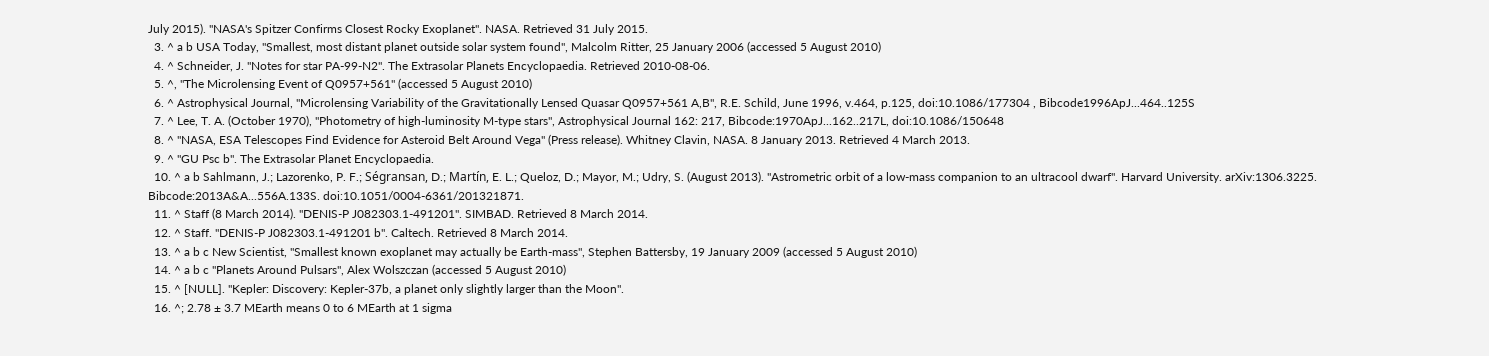July 2015). "NASA's Spitzer Confirms Closest Rocky Exoplanet". NASA. Retrieved 31 July 2015.
  3. ^ a b USA Today, "Smallest, most distant planet outside solar system found", Malcolm Ritter, 25 January 2006 (accessed 5 August 2010)
  4. ^ Schneider, J. "Notes for star PA-99-N2". The Extrasolar Planets Encyclopaedia. Retrieved 2010-08-06.
  5. ^, "The Microlensing Event of Q0957+561" (accessed 5 August 2010)
  6. ^ Astrophysical Journal, "Microlensing Variability of the Gravitationally Lensed Quasar Q0957+561 A,B", R.E. Schild, June 1996, v.464, p.125, doi:10.1086/177304 , Bibcode1996ApJ...464..125S
  7. ^ Lee, T. A. (October 1970), "Photometry of high-luminosity M-type stars", Astrophysical Journal 162: 217, Bibcode:1970ApJ...162..217L, doi:10.1086/150648
  8. ^ "NASA, ESA Telescopes Find Evidence for Asteroid Belt Around Vega" (Press release). Whitney Clavin, NASA. 8 January 2013. Retrieved 4 March 2013.
  9. ^ "GU Psc b". The Extrasolar Planet Encyclopaedia.
  10. ^ a b Sahlmann, J.; Lazorenko, P. F.; Ségransan, D.; Martín, E. L.; Queloz, D.; Mayor, M.; Udry, S. (August 2013). "Astrometric orbit of a low-mass companion to an ultracool dwarf". Harvard University. arXiv:1306.3225. Bibcode:2013A&A...556A.133S. doi:10.1051/0004-6361/201321871.
  11. ^ Staff (8 March 2014). "DENIS-P J082303.1-491201". SIMBAD. Retrieved 8 March 2014.
  12. ^ Staff. "DENIS-P J082303.1-491201 b". Caltech. Retrieved 8 March 2014.
  13. ^ a b c New Scientist, "Smallest known exoplanet may actually be Earth-mass", Stephen Battersby, 19 January 2009 (accessed 5 August 2010)
  14. ^ a b c "Planets Around Pulsars", Alex Wolszczan (accessed 5 August 2010)
  15. ^ [NULL]. "Kepler: Discovery: Kepler-37b, a planet only slightly larger than the Moon".
  16. ^; 2.78 ± 3.7 MEarth means 0 to 6 MEarth at 1 sigma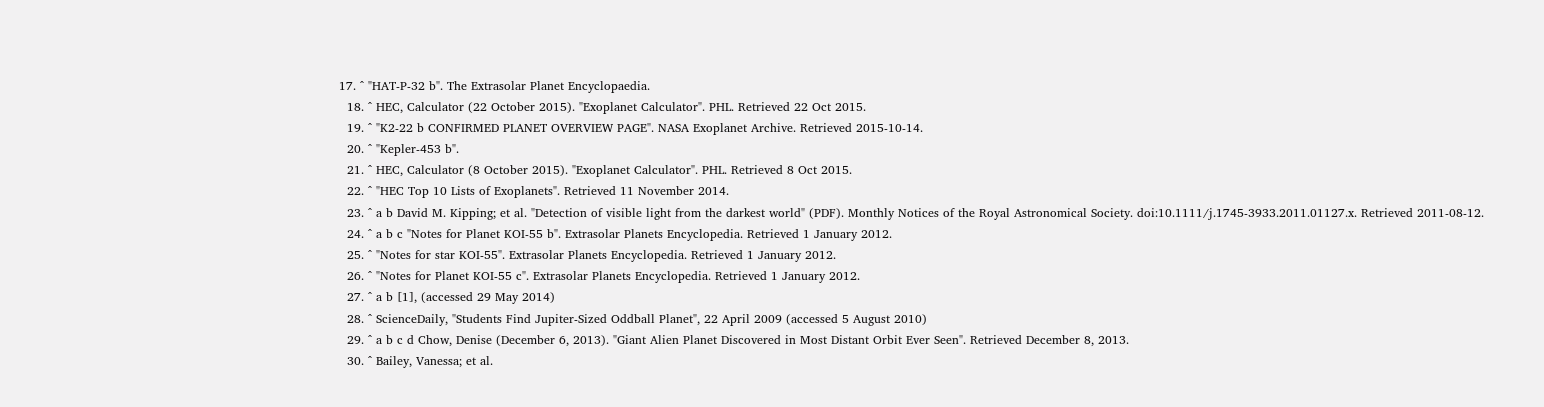17. ^ "HAT-P-32 b". The Extrasolar Planet Encyclopaedia.
  18. ^ HEC, Calculator (22 October 2015). "Exoplanet Calculator". PHL. Retrieved 22 Oct 2015.
  19. ^ "K2-22 b CONFIRMED PLANET OVERVIEW PAGE". NASA Exoplanet Archive. Retrieved 2015-10-14.
  20. ^ "Kepler-453 b".
  21. ^ HEC, Calculator (8 October 2015). "Exoplanet Calculator". PHL. Retrieved 8 Oct 2015.
  22. ^ "HEC Top 10 Lists of Exoplanets". Retrieved 11 November 2014.
  23. ^ a b David M. Kipping; et al. "Detection of visible light from the darkest world" (PDF). Monthly Notices of the Royal Astronomical Society. doi:10.1111/j.1745-3933.2011.01127.x. Retrieved 2011-08-12.
  24. ^ a b c "Notes for Planet KOI-55 b". Extrasolar Planets Encyclopedia. Retrieved 1 January 2012.
  25. ^ "Notes for star KOI-55". Extrasolar Planets Encyclopedia. Retrieved 1 January 2012.
  26. ^ "Notes for Planet KOI-55 c". Extrasolar Planets Encyclopedia. Retrieved 1 January 2012.
  27. ^ a b [1], (accessed 29 May 2014)
  28. ^ ScienceDaily, "Students Find Jupiter-Sized Oddball Planet", 22 April 2009 (accessed 5 August 2010)
  29. ^ a b c d Chow, Denise (December 6, 2013). "Giant Alien Planet Discovered in Most Distant Orbit Ever Seen". Retrieved December 8, 2013.
  30. ^ Bailey, Vanessa; et al.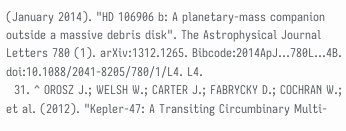(January 2014). "HD 106906 b: A planetary-mass companion outside a massive debris disk". The Astrophysical Journal Letters 780 (1). arXiv:1312.1265. Bibcode:2014ApJ...780L...4B. doi:10.1088/2041-8205/780/1/L4. L4.
  31. ^ OROSZ J.; WELSH W.; CARTER J.; FABRYCKY D.; COCHRAN W.; et al. (2012). "Kepler-47: A Transiting Circumbinary Multi-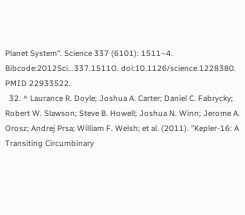Planet System". Science 337 (6101): 1511–4. Bibcode:2012Sci...337.1511O. doi:10.1126/science.1228380. PMID 22933522.
  32. ^ Laurance R. Doyle; Joshua A. Carter; Daniel C. Fabrycky; Robert W. Slawson; Steve B. Howell; Joshua N. Winn; Jerome A. Orosz; Andrej Prsa; William F. Welsh; et al. (2011). "Kepler-16: A Transiting Circumbinary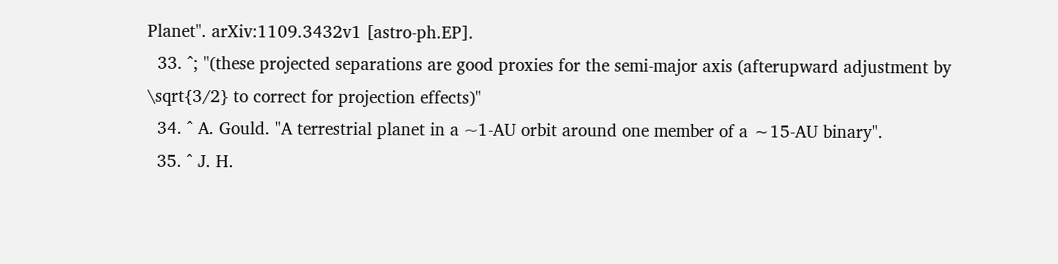Planet". arXiv:1109.3432v1 [astro-ph.EP].
  33. ^; "(these projected separations are good proxies for the semi-major axis (afterupward adjustment by  \sqrt{3/2} to correct for projection effects)"
  34. ^ A. Gould. "A terrestrial planet in a ~1-AU orbit around one member of a ∼15-AU binary".
  35. ^ J. H.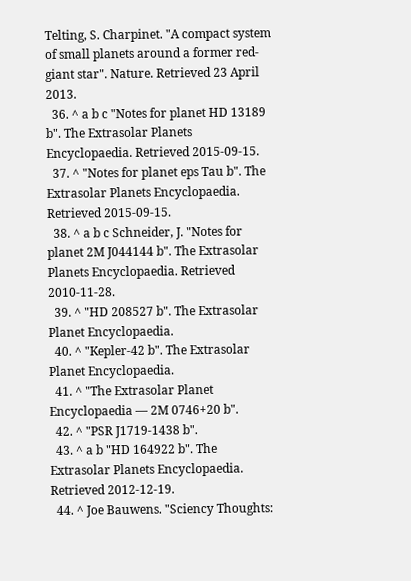Telting, S. Charpinet. "A compact system of small planets around a former red-giant star". Nature. Retrieved 23 April 2013.
  36. ^ a b c "Notes for planet HD 13189 b". The Extrasolar Planets Encyclopaedia. Retrieved 2015-09-15.
  37. ^ "Notes for planet eps Tau b". The Extrasolar Planets Encyclopaedia. Retrieved 2015-09-15.
  38. ^ a b c Schneider, J. "Notes for planet 2M J044144 b". The Extrasolar Planets Encyclopaedia. Retrieved 2010-11-28.
  39. ^ "HD 208527 b". The Extrasolar Planet Encyclopaedia.
  40. ^ "Kepler-42 b". The Extrasolar Planet Encyclopaedia.
  41. ^ "The Extrasolar Planet Encyclopaedia — 2M 0746+20 b".
  42. ^ "PSR J1719-1438 b".
  43. ^ a b "HD 164922 b". The Extrasolar Planets Encyclopaedia. Retrieved 2012-12-19.
  44. ^ Joe Bauwens. "Sciency Thoughts: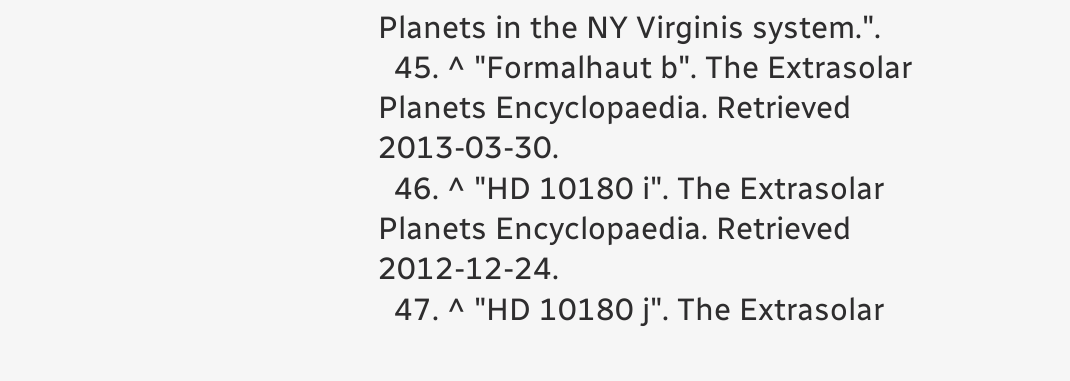Planets in the NY Virginis system.".
  45. ^ "Formalhaut b". The Extrasolar Planets Encyclopaedia. Retrieved 2013-03-30.
  46. ^ "HD 10180 i". The Extrasolar Planets Encyclopaedia. Retrieved 2012-12-24.
  47. ^ "HD 10180 j". The Extrasolar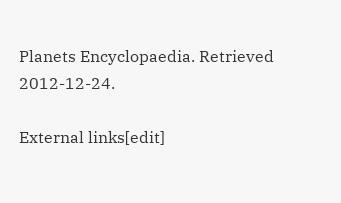Planets Encyclopaedia. Retrieved 2012-12-24.

External links[edit]